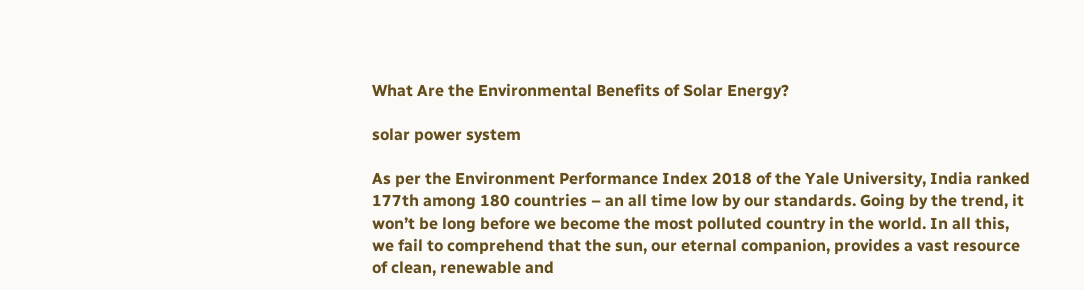What Are the Environmental Benefits of Solar Energy?

solar power system

As per the Environment Performance Index 2018 of the Yale University, India ranked 177th among 180 countries – an all time low by our standards. Going by the trend, it won’t be long before we become the most polluted country in the world. In all this, we fail to comprehend that the sun, our eternal companion, provides a vast resource of clean, renewable and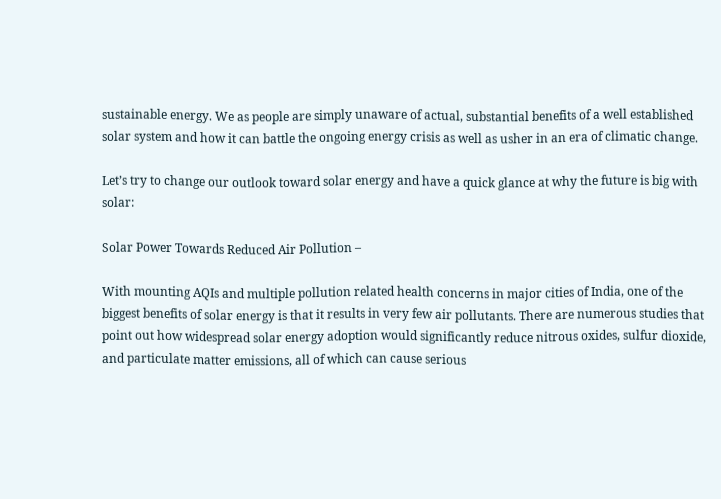sustainable energy. We as people are simply unaware of actual, substantial benefits of a well established solar system and how it can battle the ongoing energy crisis as well as usher in an era of climatic change.

Let’s try to change our outlook toward solar energy and have a quick glance at why the future is big with solar:

Solar Power Towards Reduced Air Pollution –

With mounting AQIs and multiple pollution related health concerns in major cities of India, one of the biggest benefits of solar energy is that it results in very few air pollutants. There are numerous studies that point out how widespread solar energy adoption would significantly reduce nitrous oxides, sulfur dioxide, and particulate matter emissions, all of which can cause serious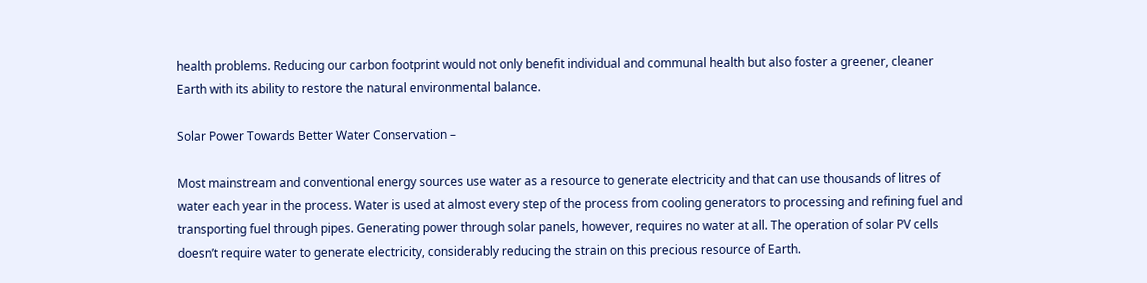health problems. Reducing our carbon footprint would not only benefit individual and communal health but also foster a greener, cleaner Earth with its ability to restore the natural environmental balance.

Solar Power Towards Better Water Conservation –

Most mainstream and conventional energy sources use water as a resource to generate electricity and that can use thousands of litres of water each year in the process. Water is used at almost every step of the process from cooling generators to processing and refining fuel and transporting fuel through pipes. Generating power through solar panels, however, requires no water at all. The operation of solar PV cells doesn’t require water to generate electricity, considerably reducing the strain on this precious resource of Earth.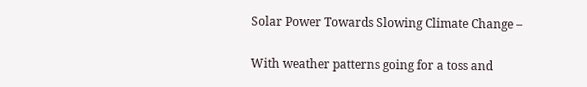Solar Power Towards Slowing Climate Change –

With weather patterns going for a toss and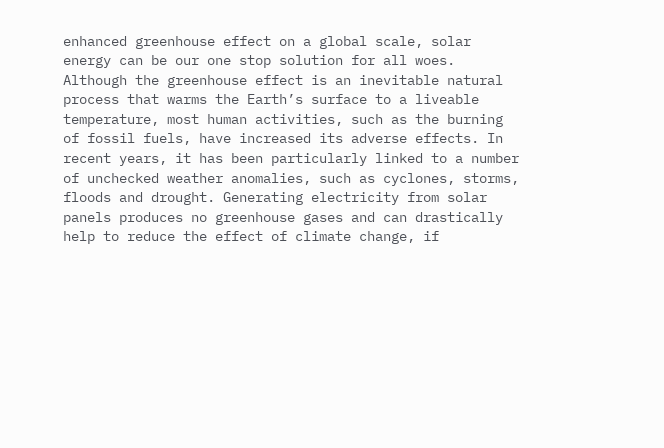enhanced greenhouse effect on a global scale, solar energy can be our one stop solution for all woes. Although the greenhouse effect is an inevitable natural process that warms the Earth’s surface to a liveable temperature, most human activities, such as the burning of fossil fuels, have increased its adverse effects. In recent years, it has been particularly linked to a number of unchecked weather anomalies, such as cyclones, storms, floods and drought. Generating electricity from solar panels produces no greenhouse gases and can drastically help to reduce the effect of climate change, if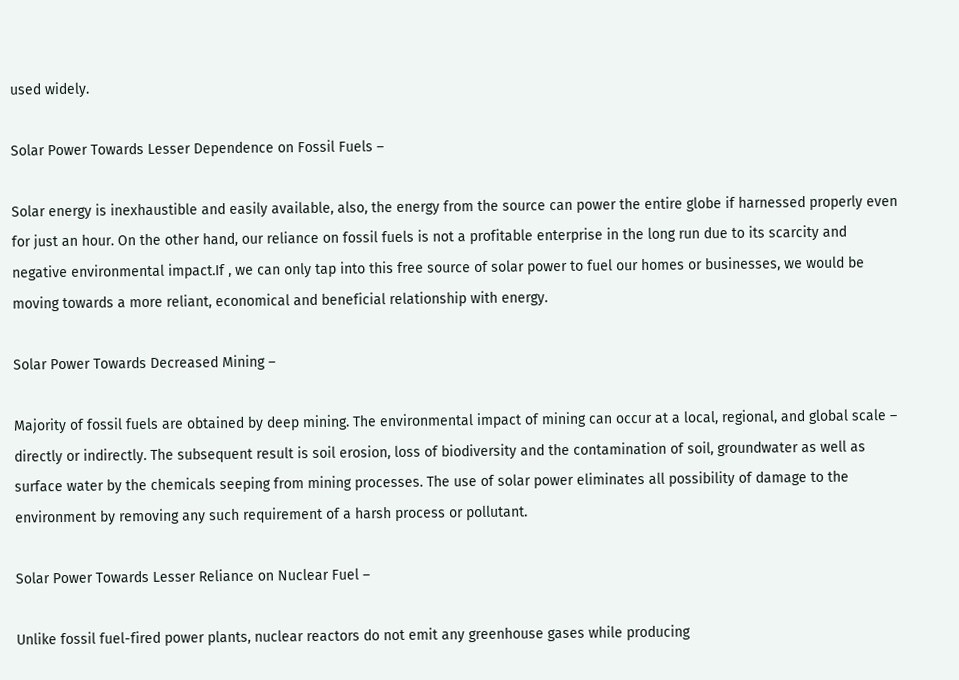used widely.

Solar Power Towards Lesser Dependence on Fossil Fuels –

Solar energy is inexhaustible and easily available, also, the energy from the source can power the entire globe if harnessed properly even for just an hour. On the other hand, our reliance on fossil fuels is not a profitable enterprise in the long run due to its scarcity and negative environmental impact.If , we can only tap into this free source of solar power to fuel our homes or businesses, we would be moving towards a more reliant, economical and beneficial relationship with energy.

Solar Power Towards Decreased Mining –

Majority of fossil fuels are obtained by deep mining. The environmental impact of mining can occur at a local, regional, and global scale – directly or indirectly. The subsequent result is soil erosion, loss of biodiversity and the contamination of soil, groundwater as well as surface water by the chemicals seeping from mining processes. The use of solar power eliminates all possibility of damage to the environment by removing any such requirement of a harsh process or pollutant.

Solar Power Towards Lesser Reliance on Nuclear Fuel –

Unlike fossil fuel-fired power plants, nuclear reactors do not emit any greenhouse gases while producing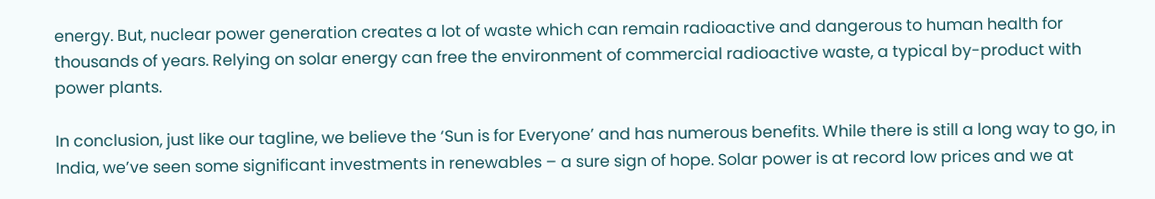energy. But, nuclear power generation creates a lot of waste which can remain radioactive and dangerous to human health for thousands of years. Relying on solar energy can free the environment of commercial radioactive waste, a typical by-product with power plants.

In conclusion, just like our tagline, we believe the ‘Sun is for Everyone’ and has numerous benefits. While there is still a long way to go, in India, we’ve seen some significant investments in renewables – a sure sign of hope. Solar power is at record low prices and we at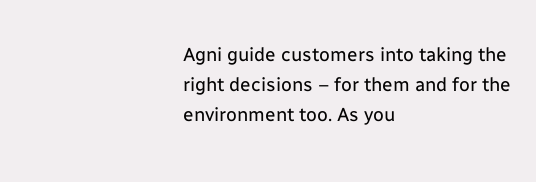Agni guide customers into taking the right decisions – for them and for the environment too. As you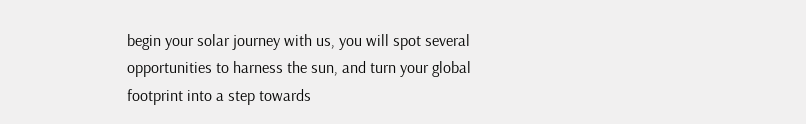begin your solar journey with us, you will spot several opportunities to harness the sun, and turn your global footprint into a step towards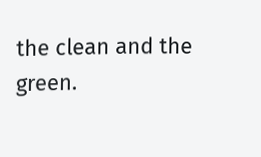the clean and the green.